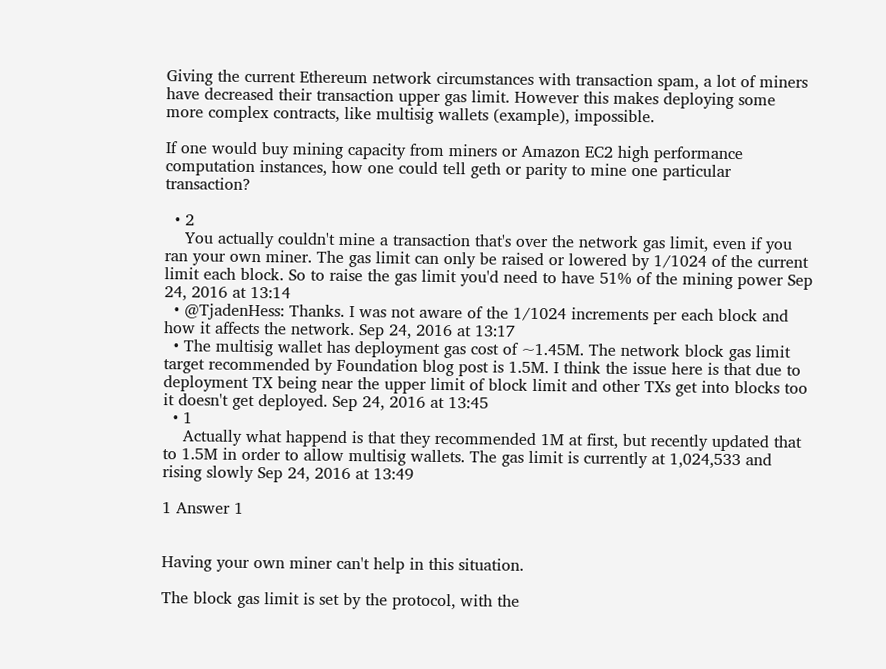Giving the current Ethereum network circumstances with transaction spam, a lot of miners have decreased their transaction upper gas limit. However this makes deploying some more complex contracts, like multisig wallets (example), impossible.

If one would buy mining capacity from miners or Amazon EC2 high performance computation instances, how one could tell geth or parity to mine one particular transaction?

  • 2
    You actually couldn't mine a transaction that's over the network gas limit, even if you ran your own miner. The gas limit can only be raised or lowered by 1/1024 of the current limit each block. So to raise the gas limit you'd need to have 51% of the mining power Sep 24, 2016 at 13:14
  • @TjadenHess: Thanks. I was not aware of the 1/1024 increments per each block and how it affects the network. Sep 24, 2016 at 13:17
  • The multisig wallet has deployment gas cost of ~1.45M. The network block gas limit target recommended by Foundation blog post is 1.5M. I think the issue here is that due to deployment TX being near the upper limit of block limit and other TXs get into blocks too it doesn't get deployed. Sep 24, 2016 at 13:45
  • 1
    Actually what happend is that they recommended 1M at first, but recently updated that to 1.5M in order to allow multisig wallets. The gas limit is currently at 1,024,533 and rising slowly Sep 24, 2016 at 13:49

1 Answer 1


Having your own miner can't help in this situation.

The block gas limit is set by the protocol, with the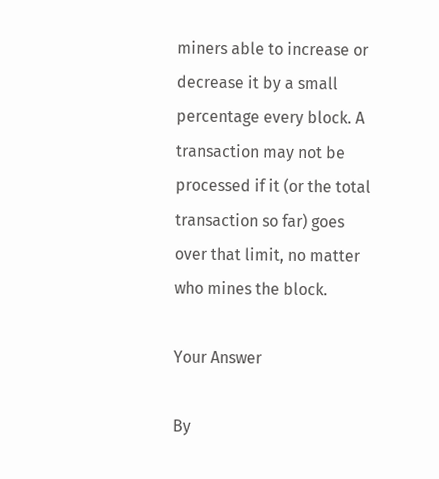miners able to increase or decrease it by a small percentage every block. A transaction may not be processed if it (or the total transaction so far) goes over that limit, no matter who mines the block.

Your Answer

By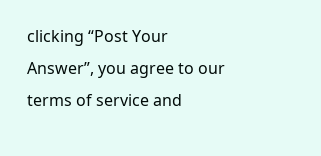clicking “Post Your Answer”, you agree to our terms of service and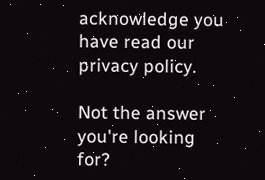acknowledge you have read our privacy policy.

Not the answer you're looking for?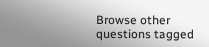Browse other questions tagged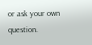or ask your own question.